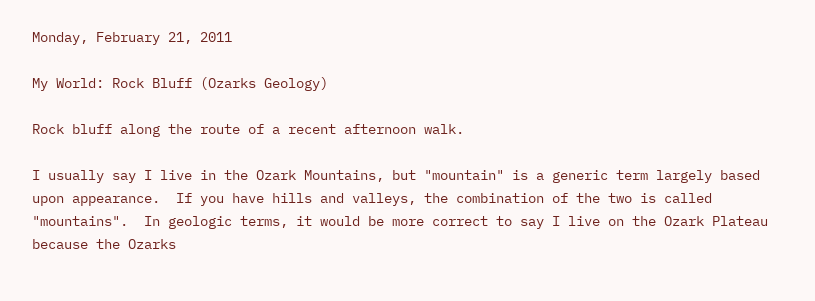Monday, February 21, 2011

My World: Rock Bluff (Ozarks Geology)

Rock bluff along the route of a recent afternoon walk.

I usually say I live in the Ozark Mountains, but "mountain" is a generic term largely based upon appearance.  If you have hills and valleys, the combination of the two is called "mountains".  In geologic terms, it would be more correct to say I live on the Ozark Plateau because the Ozarks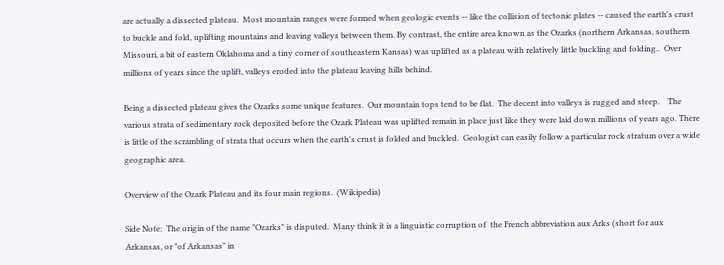are actually a dissected plateau.  Most mountain ranges were formed when geologic events -- like the collision of tectonic plates -- caused the earth's crust to buckle and fold, uplifting mountains and leaving valleys between them. By contrast, the entire area known as the Ozarks (northern Arkansas, southern Missouri, a bit of eastern Oklahoma and a tiny corner of southeastern Kansas) was uplifted as a plateau with relatively little buckling and folding..  Over millions of years since the uplift, valleys eroded into the plateau leaving hills behind.

Being a dissected plateau gives the Ozarks some unique features.  Our mountain tops tend to be flat.  The decent into valleys is rugged and steep.    The various strata of sedimentary rock deposited before the Ozark Plateau was uplifted remain in place just like they were laid down millions of years ago. There is little of the scrambling of strata that occurs when the earth's crust is folded and buckled.  Geologist can easily follow a particular rock stratum over a wide geographic area.

Overview of the Ozark Plateau and its four main regions.  (Wikipedia)

Side Note:  The origin of the name "Ozarks" is disputed.  Many think it is a linguistic corruption of  the French abbreviation aux Arks (short for aux Arkansas, or "of Arkansas" in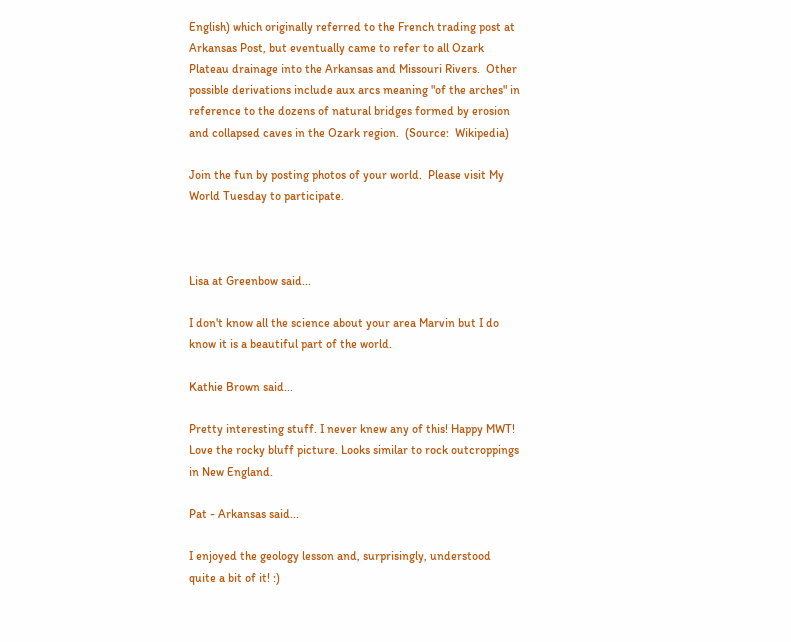English) which originally referred to the French trading post at Arkansas Post, but eventually came to refer to all Ozark Plateau drainage into the Arkansas and Missouri Rivers.  Other possible derivations include aux arcs meaning "of the arches" in reference to the dozens of natural bridges formed by erosion and collapsed caves in the Ozark region.  (Source:  Wikipedia)

Join the fun by posting photos of your world.  Please visit My World Tuesday to participate.



Lisa at Greenbow said...

I don't know all the science about your area Marvin but I do know it is a beautiful part of the world.

Kathie Brown said...

Pretty interesting stuff. I never knew any of this! Happy MWT! Love the rocky bluff picture. Looks similar to rock outcroppings in New England.

Pat - Arkansas said...

I enjoyed the geology lesson and, surprisingly, understood quite a bit of it! :)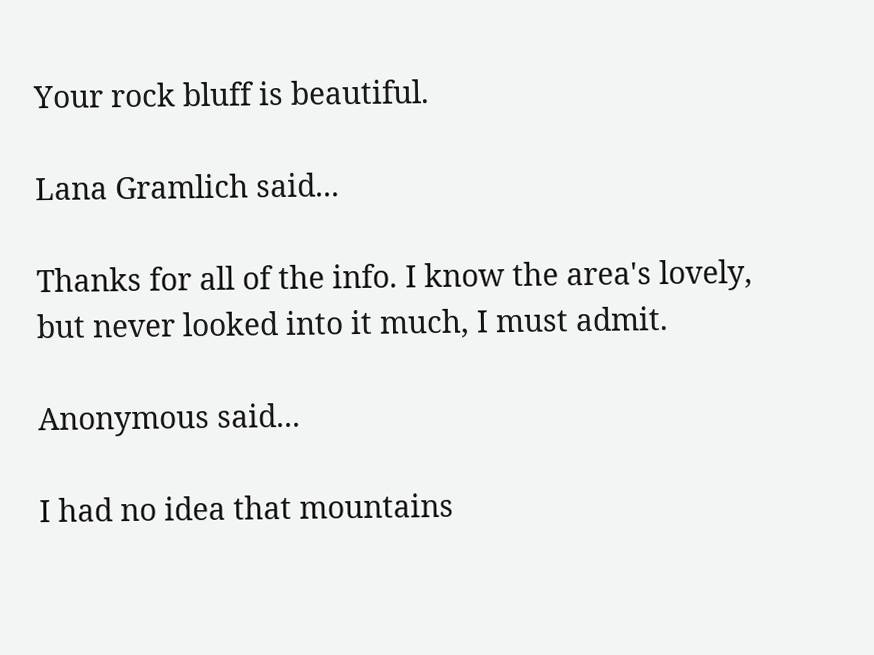Your rock bluff is beautiful.

Lana Gramlich said...

Thanks for all of the info. I know the area's lovely, but never looked into it much, I must admit.

Anonymous said...

I had no idea that mountains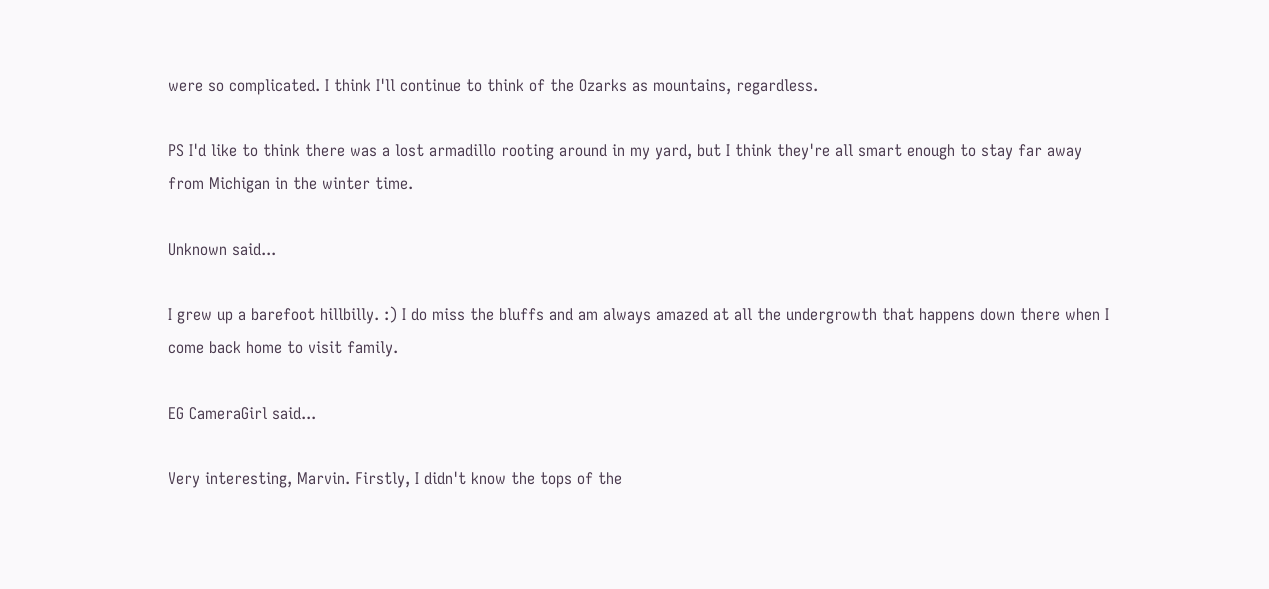were so complicated. I think I'll continue to think of the Ozarks as mountains, regardless.

PS I'd like to think there was a lost armadillo rooting around in my yard, but I think they're all smart enough to stay far away from Michigan in the winter time.

Unknown said...

I grew up a barefoot hillbilly. :) I do miss the bluffs and am always amazed at all the undergrowth that happens down there when I come back home to visit family.

EG CameraGirl said...

Very interesting, Marvin. Firstly, I didn't know the tops of the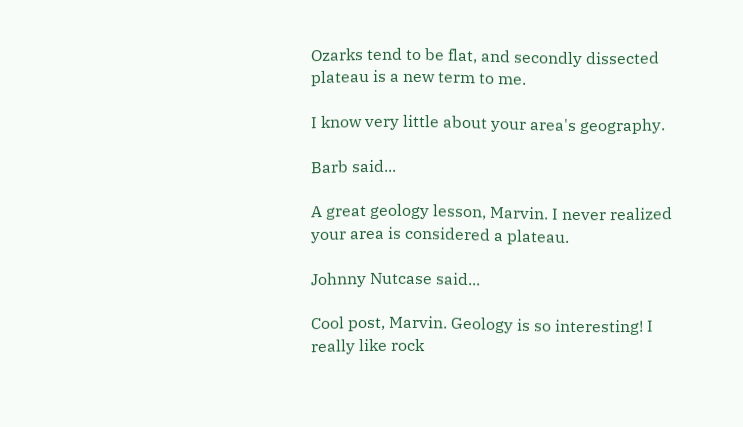Ozarks tend to be flat, and secondly dissected plateau is a new term to me.

I know very little about your area's geography.

Barb said...

A great geology lesson, Marvin. I never realized your area is considered a plateau.

Johnny Nutcase said...

Cool post, Marvin. Geology is so interesting! I really like rock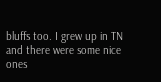bluffs too. I grew up in TN and there were some nice ones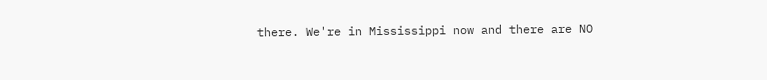there. We're in Mississippi now and there are NO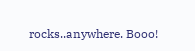rocks..anywhere. Booo!